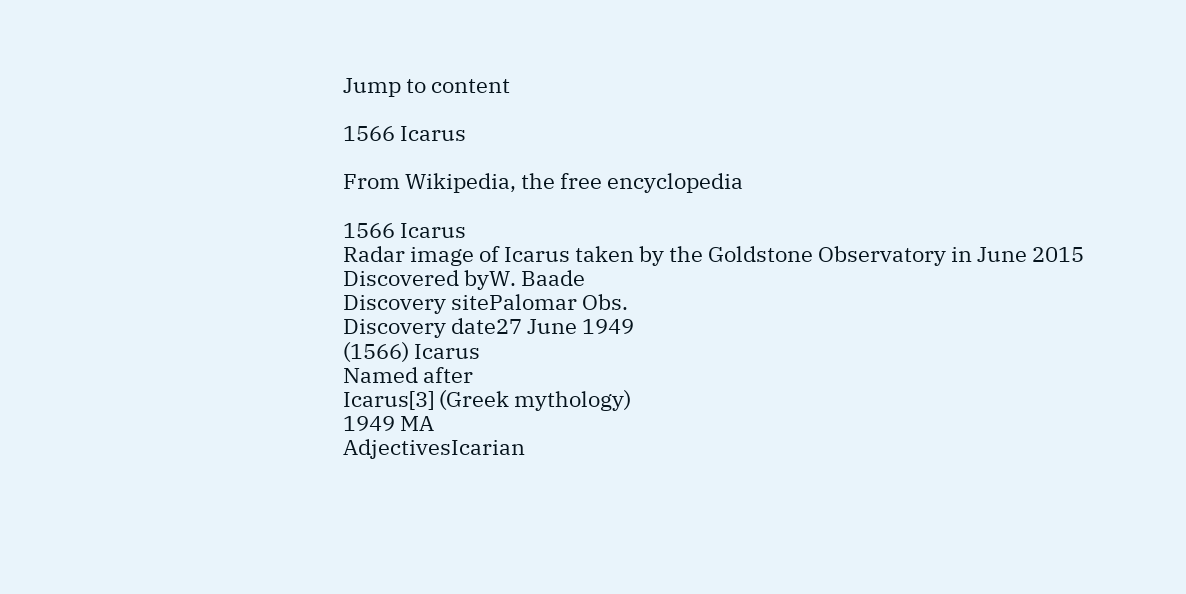Jump to content

1566 Icarus

From Wikipedia, the free encyclopedia

1566 Icarus
Radar image of Icarus taken by the Goldstone Observatory in June 2015
Discovered byW. Baade
Discovery sitePalomar Obs.
Discovery date27 June 1949
(1566) Icarus
Named after
Icarus[3] (Greek mythology)
1949 MA
AdjectivesIcarian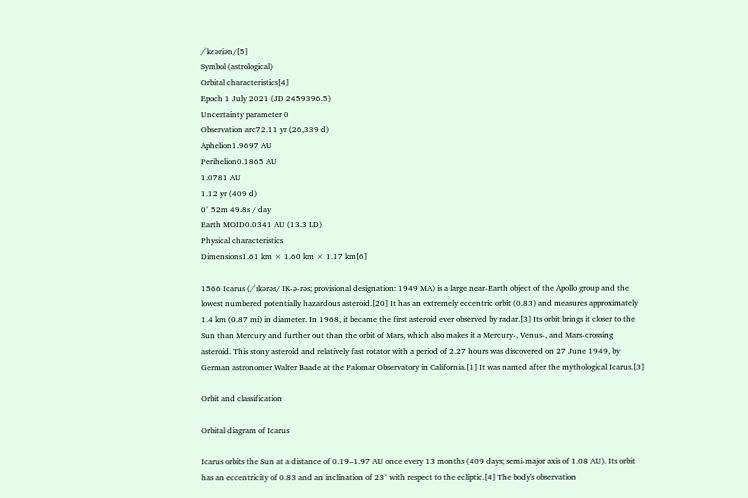/ˈkɛəriən/[5]
Symbol (astrological)
Orbital characteristics[4]
Epoch 1 July 2021 (JD 2459396.5)
Uncertainty parameter 0
Observation arc72.11 yr (26,339 d)
Aphelion1.9697 AU
Perihelion0.1865 AU
1.0781 AU
1.12 yr (409 d)
0° 52m 49.8s / day
Earth MOID0.0341 AU (13.3 LD)
Physical characteristics
Dimensions1.61 km × 1.60 km × 1.17 km[6]

1566 Icarus (/ˈɪkərəs/ IK-ə-rəs; provisional designation: 1949 MA) is a large near-Earth object of the Apollo group and the lowest numbered potentially hazardous asteroid.[20] It has an extremely eccentric orbit (0.83) and measures approximately 1.4 km (0.87 mi) in diameter. In 1968, it became the first asteroid ever observed by radar.[3] Its orbit brings it closer to the Sun than Mercury and further out than the orbit of Mars, which also makes it a Mercury-, Venus-, and Mars-crossing asteroid. This stony asteroid and relatively fast rotator with a period of 2.27 hours was discovered on 27 June 1949, by German astronomer Walter Baade at the Palomar Observatory in California.[1] It was named after the mythological Icarus.[3]

Orbit and classification

Orbital diagram of Icarus

Icarus orbits the Sun at a distance of 0.19–1.97 AU once every 13 months (409 days; semi-major axis of 1.08 AU). Its orbit has an eccentricity of 0.83 and an inclination of 23° with respect to the ecliptic.[4] The body's observation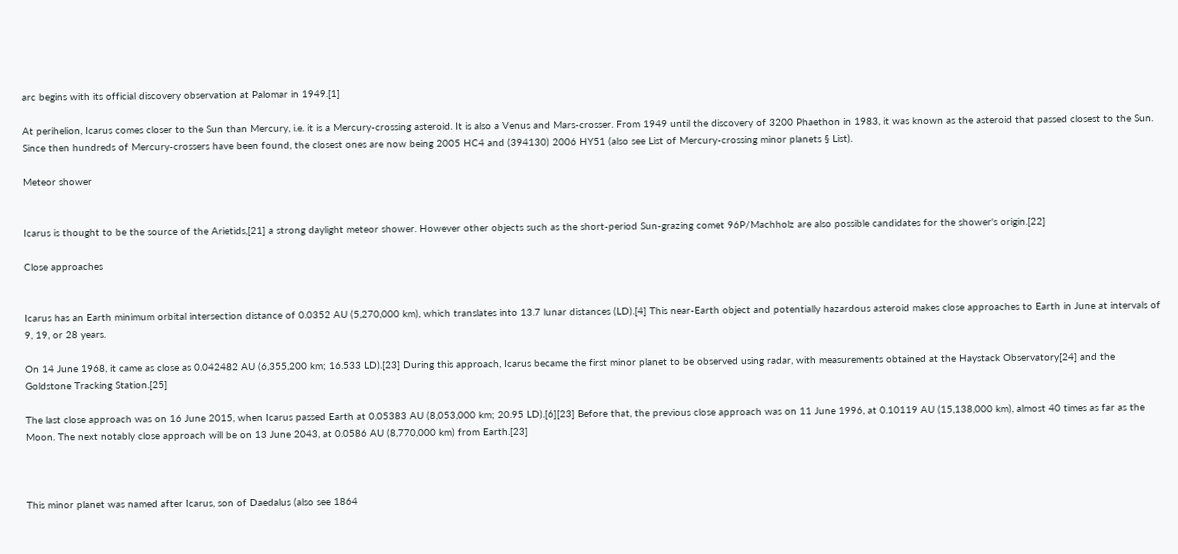arc begins with its official discovery observation at Palomar in 1949.[1]

At perihelion, Icarus comes closer to the Sun than Mercury, i.e. it is a Mercury-crossing asteroid. It is also a Venus and Mars-crosser. From 1949 until the discovery of 3200 Phaethon in 1983, it was known as the asteroid that passed closest to the Sun. Since then hundreds of Mercury-crossers have been found, the closest ones are now being 2005 HC4 and (394130) 2006 HY51 (also see List of Mercury-crossing minor planets § List).

Meteor shower


Icarus is thought to be the source of the Arietids,[21] a strong daylight meteor shower. However other objects such as the short-period Sun-grazing comet 96P/Machholz are also possible candidates for the shower's origin.[22]

Close approaches


Icarus has an Earth minimum orbital intersection distance of 0.0352 AU (5,270,000 km), which translates into 13.7 lunar distances (LD).[4] This near-Earth object and potentially hazardous asteroid makes close approaches to Earth in June at intervals of 9, 19, or 28 years.

On 14 June 1968, it came as close as 0.042482 AU (6,355,200 km; 16.533 LD).[23] During this approach, Icarus became the first minor planet to be observed using radar, with measurements obtained at the Haystack Observatory[24] and the Goldstone Tracking Station.[25]

The last close approach was on 16 June 2015, when Icarus passed Earth at 0.05383 AU (8,053,000 km; 20.95 LD).[6][23] Before that, the previous close approach was on 11 June 1996, at 0.10119 AU (15,138,000 km), almost 40 times as far as the Moon. The next notably close approach will be on 13 June 2043, at 0.0586 AU (8,770,000 km) from Earth.[23]



This minor planet was named after Icarus, son of Daedalus (also see 1864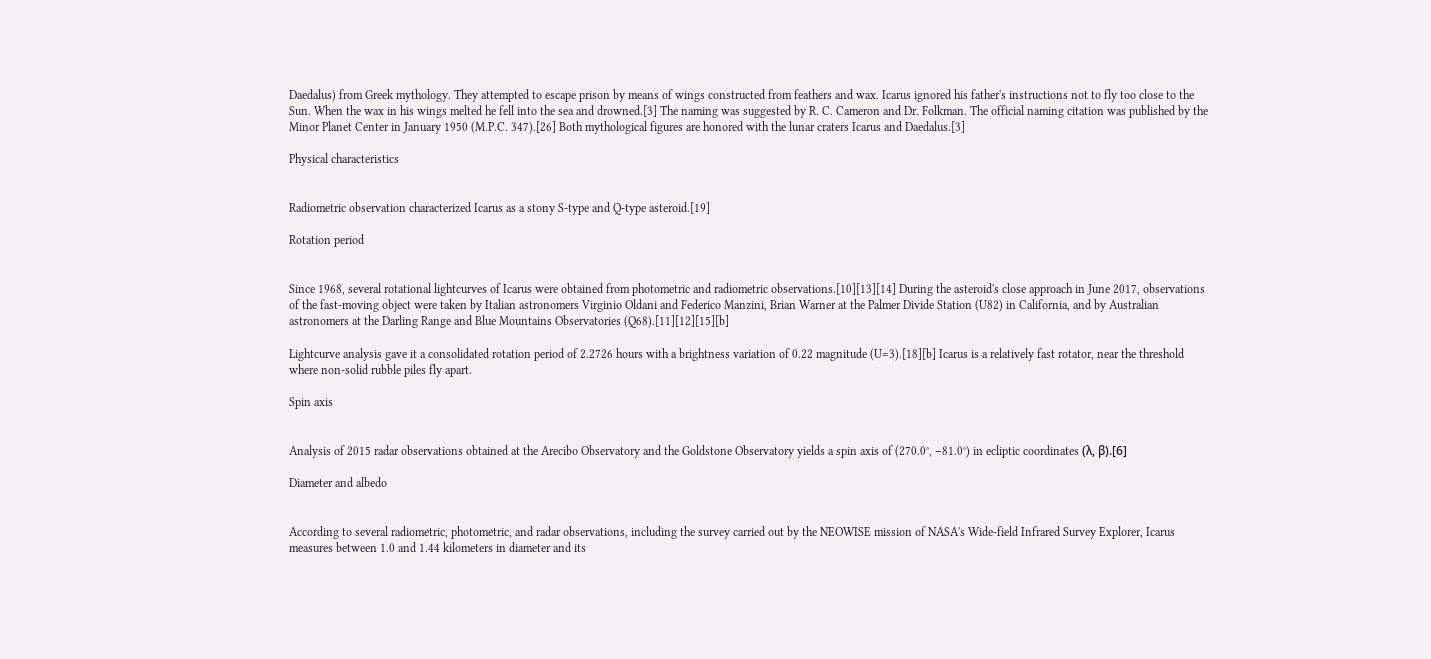Daedalus) from Greek mythology. They attempted to escape prison by means of wings constructed from feathers and wax. Icarus ignored his father's instructions not to fly too close to the Sun. When the wax in his wings melted he fell into the sea and drowned.[3] The naming was suggested by R. C. Cameron and Dr. Folkman. The official naming citation was published by the Minor Planet Center in January 1950 (M.P.C. 347).[26] Both mythological figures are honored with the lunar craters Icarus and Daedalus.[3]

Physical characteristics


Radiometric observation characterized Icarus as a stony S-type and Q-type asteroid.[19]

Rotation period


Since 1968, several rotational lightcurves of Icarus were obtained from photometric and radiometric observations.[10][13][14] During the asteroid's close approach in June 2017, observations of the fast-moving object were taken by Italian astronomers Virginio Oldani and Federico Manzini, Brian Warner at the Palmer Divide Station (U82) in California, and by Australian astronomers at the Darling Range and Blue Mountains Observatories (Q68).[11][12][15][b]

Lightcurve analysis gave it a consolidated rotation period of 2.2726 hours with a brightness variation of 0.22 magnitude (U=3).[18][b] Icarus is a relatively fast rotator, near the threshold where non-solid rubble piles fly apart.

Spin axis


Analysis of 2015 radar observations obtained at the Arecibo Observatory and the Goldstone Observatory yields a spin axis of (270.0°, −81.0°) in ecliptic coordinates (λ, β).[6]

Diameter and albedo


According to several radiometric, photometric, and radar observations, including the survey carried out by the NEOWISE mission of NASA's Wide-field Infrared Survey Explorer, Icarus measures between 1.0 and 1.44 kilometers in diameter and its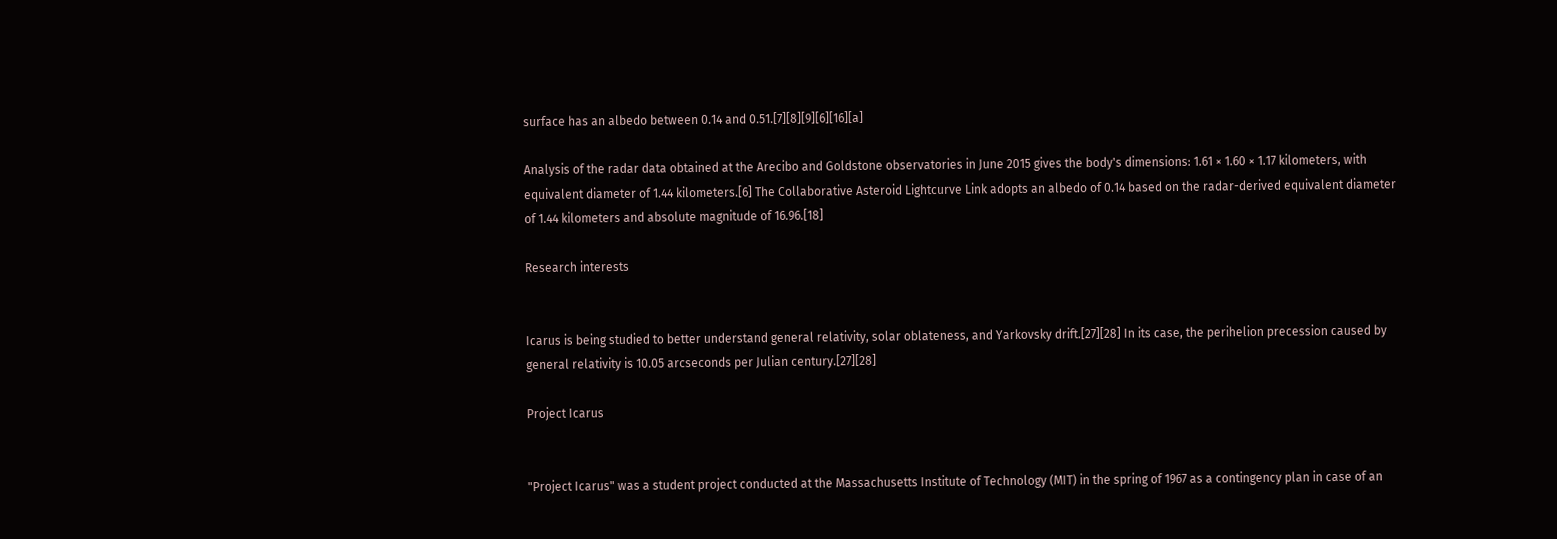surface has an albedo between 0.14 and 0.51.[7][8][9][6][16][a]

Analysis of the radar data obtained at the Arecibo and Goldstone observatories in June 2015 gives the body's dimensions: 1.61 × 1.60 × 1.17 kilometers, with equivalent diameter of 1.44 kilometers.[6] The Collaborative Asteroid Lightcurve Link adopts an albedo of 0.14 based on the radar-derived equivalent diameter of 1.44 kilometers and absolute magnitude of 16.96.[18]

Research interests


Icarus is being studied to better understand general relativity, solar oblateness, and Yarkovsky drift.[27][28] In its case, the perihelion precession caused by general relativity is 10.05 arcseconds per Julian century.[27][28]

Project Icarus


"Project Icarus" was a student project conducted at the Massachusetts Institute of Technology (MIT) in the spring of 1967 as a contingency plan in case of an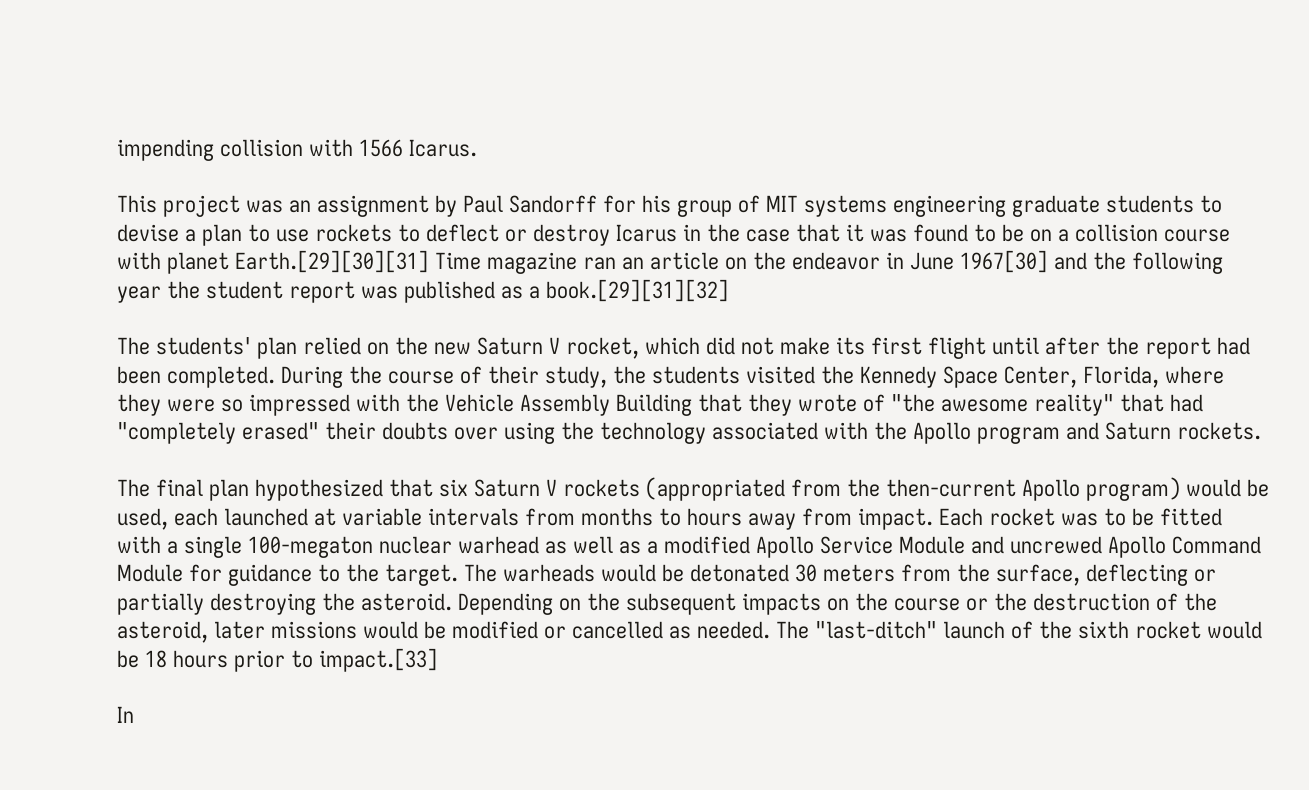impending collision with 1566 Icarus.

This project was an assignment by Paul Sandorff for his group of MIT systems engineering graduate students to devise a plan to use rockets to deflect or destroy Icarus in the case that it was found to be on a collision course with planet Earth.[29][30][31] Time magazine ran an article on the endeavor in June 1967[30] and the following year the student report was published as a book.[29][31][32]

The students' plan relied on the new Saturn V rocket, which did not make its first flight until after the report had been completed. During the course of their study, the students visited the Kennedy Space Center, Florida, where they were so impressed with the Vehicle Assembly Building that they wrote of "the awesome reality" that had "completely erased" their doubts over using the technology associated with the Apollo program and Saturn rockets.

The final plan hypothesized that six Saturn V rockets (appropriated from the then-current Apollo program) would be used, each launched at variable intervals from months to hours away from impact. Each rocket was to be fitted with a single 100-megaton nuclear warhead as well as a modified Apollo Service Module and uncrewed Apollo Command Module for guidance to the target. The warheads would be detonated 30 meters from the surface, deflecting or partially destroying the asteroid. Depending on the subsequent impacts on the course or the destruction of the asteroid, later missions would be modified or cancelled as needed. The "last-ditch" launch of the sixth rocket would be 18 hours prior to impact.[33]

In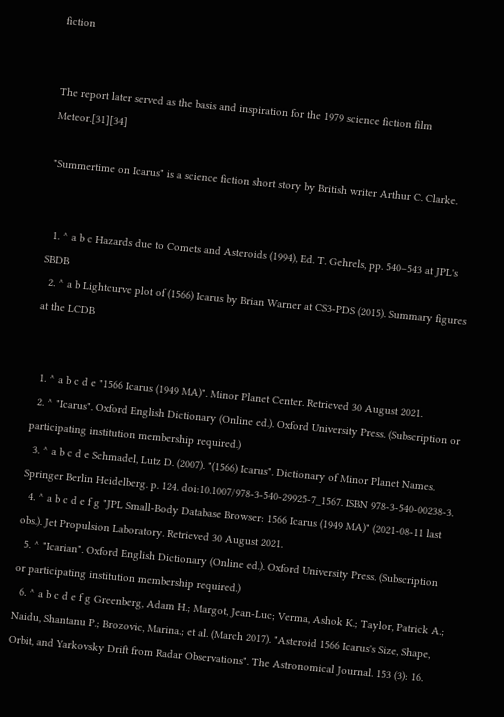fiction


The report later served as the basis and inspiration for the 1979 science fiction film Meteor.[31][34]

"Summertime on Icarus" is a science fiction short story by British writer Arthur C. Clarke.


  1. ^ a b c Hazards due to Comets and Asteroids (1994), Ed. T. Gehrels, pp. 540–543 at JPL's SBDB
  2. ^ a b Lightcurve plot of (1566) Icarus by Brian Warner at CS3-PDS (2015). Summary figures at the LCDB


  1. ^ a b c d e "1566 Icarus (1949 MA)". Minor Planet Center. Retrieved 30 August 2021.
  2. ^ "Icarus". Oxford English Dictionary (Online ed.). Oxford University Press. (Subscription or participating institution membership required.)
  3. ^ a b c d e Schmadel, Lutz D. (2007). "(1566) Icarus". Dictionary of Minor Planet Names. Springer Berlin Heidelberg. p. 124. doi:10.1007/978-3-540-29925-7_1567. ISBN 978-3-540-00238-3.
  4. ^ a b c d e f g "JPL Small-Body Database Browser: 1566 Icarus (1949 MA)" (2021-08-11 last obs.). Jet Propulsion Laboratory. Retrieved 30 August 2021.
  5. ^ "Icarian". Oxford English Dictionary (Online ed.). Oxford University Press. (Subscription or participating institution membership required.)
  6. ^ a b c d e f g Greenberg, Adam H.; Margot, Jean-Luc; Verma, Ashok K.; Taylor, Patrick A.; Naidu, Shantanu P.; Brozovic, Marina.; et al. (March 2017). "Asteroid 1566 Icarus's Size, Shape, Orbit, and Yarkovsky Drift from Radar Observations". The Astronomical Journal. 153 (3): 16.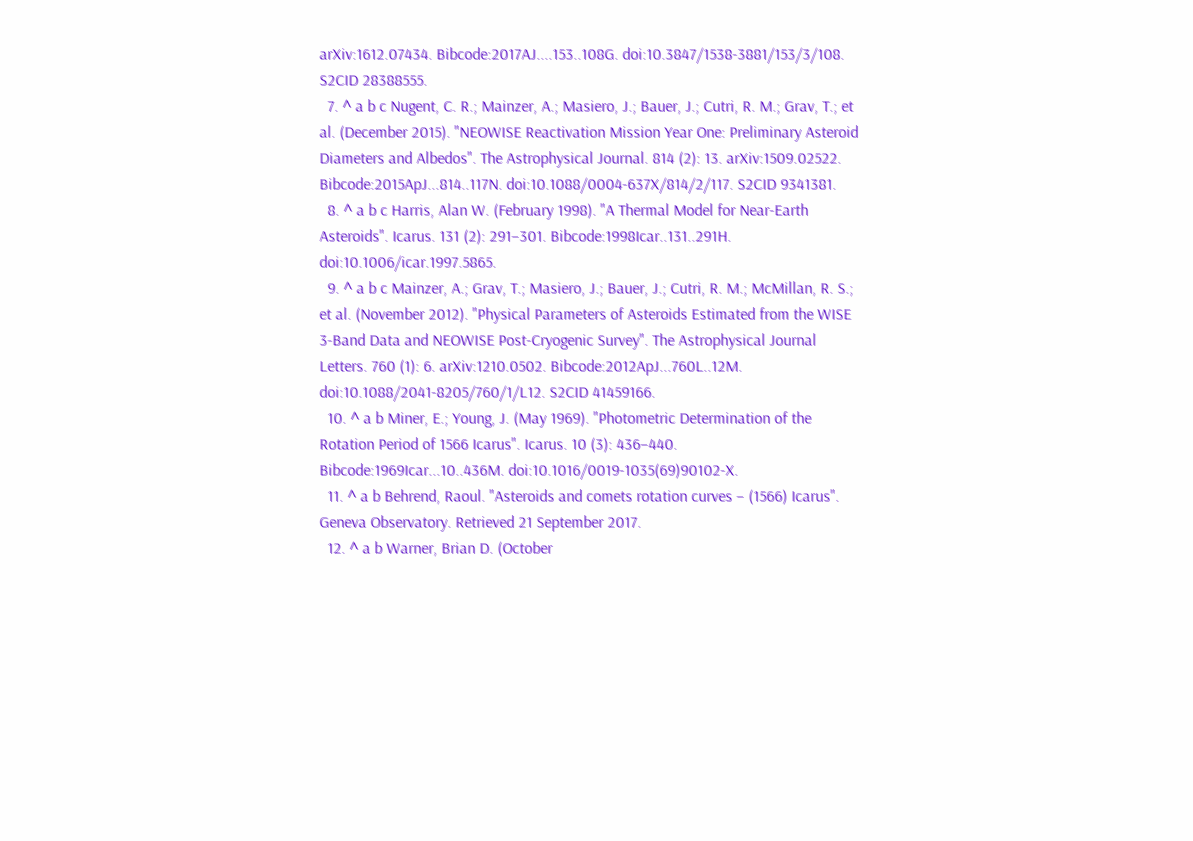arXiv:1612.07434. Bibcode:2017AJ....153..108G. doi:10.3847/1538-3881/153/3/108. S2CID 28388555.
  7. ^ a b c Nugent, C. R.; Mainzer, A.; Masiero, J.; Bauer, J.; Cutri, R. M.; Grav, T.; et al. (December 2015). "NEOWISE Reactivation Mission Year One: Preliminary Asteroid Diameters and Albedos". The Astrophysical Journal. 814 (2): 13. arXiv:1509.02522. Bibcode:2015ApJ...814..117N. doi:10.1088/0004-637X/814/2/117. S2CID 9341381.
  8. ^ a b c Harris, Alan W. (February 1998). "A Thermal Model for Near-Earth Asteroids". Icarus. 131 (2): 291–301. Bibcode:1998Icar..131..291H. doi:10.1006/icar.1997.5865.
  9. ^ a b c Mainzer, A.; Grav, T.; Masiero, J.; Bauer, J.; Cutri, R. M.; McMillan, R. S.; et al. (November 2012). "Physical Parameters of Asteroids Estimated from the WISE 3-Band Data and NEOWISE Post-Cryogenic Survey". The Astrophysical Journal Letters. 760 (1): 6. arXiv:1210.0502. Bibcode:2012ApJ...760L..12M. doi:10.1088/2041-8205/760/1/L12. S2CID 41459166.
  10. ^ a b Miner, E.; Young, J. (May 1969). "Photometric Determination of the Rotation Period of 1566 Icarus". Icarus. 10 (3): 436–440. Bibcode:1969Icar...10..436M. doi:10.1016/0019-1035(69)90102-X.
  11. ^ a b Behrend, Raoul. "Asteroids and comets rotation curves – (1566) Icarus". Geneva Observatory. Retrieved 21 September 2017.
  12. ^ a b Warner, Brian D. (October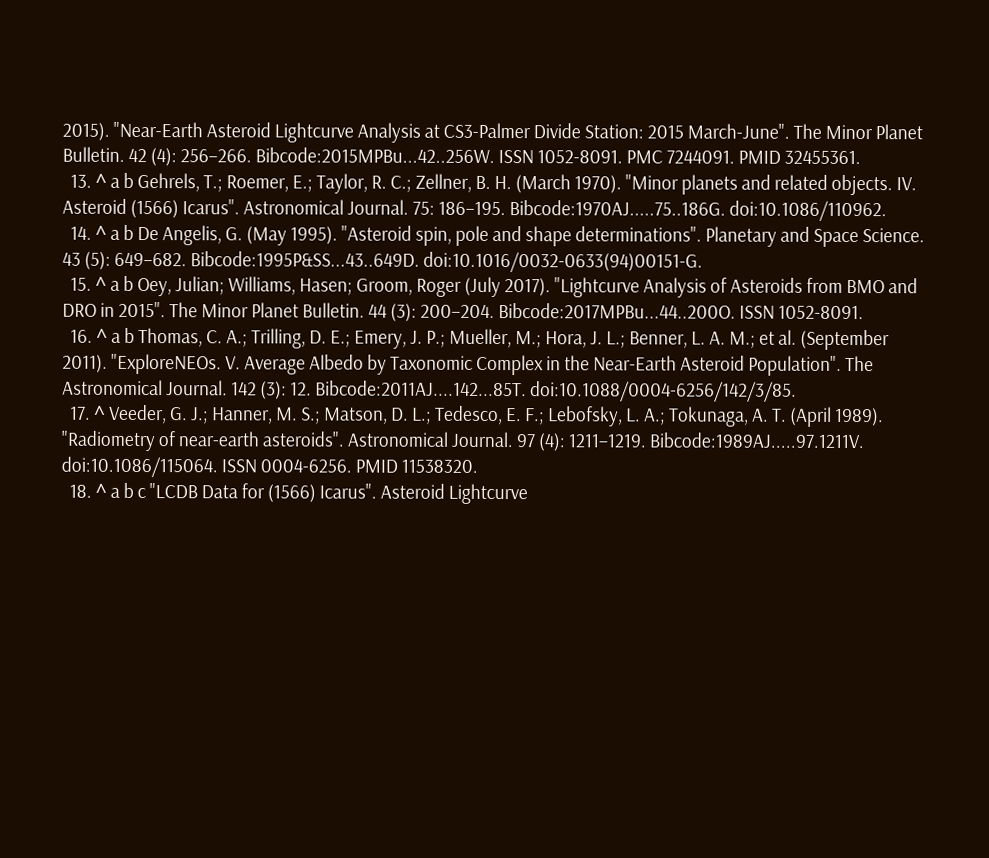2015). "Near-Earth Asteroid Lightcurve Analysis at CS3-Palmer Divide Station: 2015 March-June". The Minor Planet Bulletin. 42 (4): 256–266. Bibcode:2015MPBu...42..256W. ISSN 1052-8091. PMC 7244091. PMID 32455361.
  13. ^ a b Gehrels, T.; Roemer, E.; Taylor, R. C.; Zellner, B. H. (March 1970). "Minor planets and related objects. IV. Asteroid (1566) Icarus". Astronomical Journal. 75: 186–195. Bibcode:1970AJ.....75..186G. doi:10.1086/110962.
  14. ^ a b De Angelis, G. (May 1995). "Asteroid spin, pole and shape determinations". Planetary and Space Science. 43 (5): 649–682. Bibcode:1995P&SS...43..649D. doi:10.1016/0032-0633(94)00151-G.
  15. ^ a b Oey, Julian; Williams, Hasen; Groom, Roger (July 2017). "Lightcurve Analysis of Asteroids from BMO and DRO in 2015". The Minor Planet Bulletin. 44 (3): 200–204. Bibcode:2017MPBu...44..200O. ISSN 1052-8091.
  16. ^ a b Thomas, C. A.; Trilling, D. E.; Emery, J. P.; Mueller, M.; Hora, J. L.; Benner, L. A. M.; et al. (September 2011). "ExploreNEOs. V. Average Albedo by Taxonomic Complex in the Near-Earth Asteroid Population". The Astronomical Journal. 142 (3): 12. Bibcode:2011AJ....142...85T. doi:10.1088/0004-6256/142/3/85.
  17. ^ Veeder, G. J.; Hanner, M. S.; Matson, D. L.; Tedesco, E. F.; Lebofsky, L. A.; Tokunaga, A. T. (April 1989). "Radiometry of near-earth asteroids". Astronomical Journal. 97 (4): 1211–1219. Bibcode:1989AJ.....97.1211V. doi:10.1086/115064. ISSN 0004-6256. PMID 11538320.
  18. ^ a b c "LCDB Data for (1566) Icarus". Asteroid Lightcurve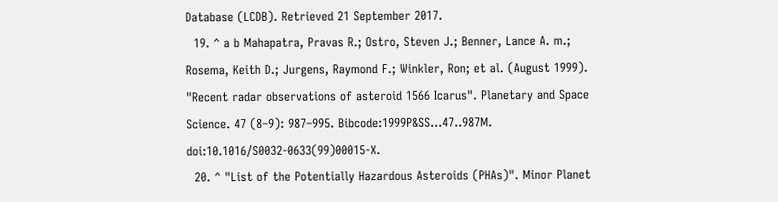Database (LCDB). Retrieved 21 September 2017.
  19. ^ a b Mahapatra, Pravas R.; Ostro, Steven J.; Benner, Lance A. m.; Rosema, Keith D.; Jurgens, Raymond F.; Winkler, Ron; et al. (August 1999). "Recent radar observations of asteroid 1566 Icarus". Planetary and Space Science. 47 (8–9): 987–995. Bibcode:1999P&SS...47..987M. doi:10.1016/S0032-0633(99)00015-X.
  20. ^ "List of the Potentially Hazardous Asteroids (PHAs)". Minor Planet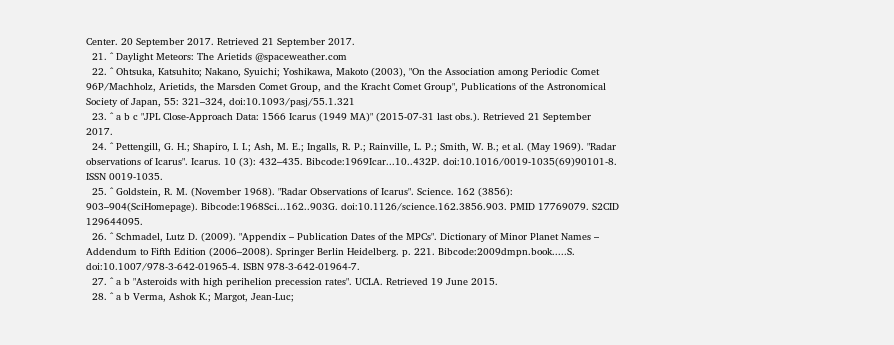Center. 20 September 2017. Retrieved 21 September 2017.
  21. ^ Daylight Meteors: The Arietids @spaceweather.com
  22. ^ Ohtsuka, Katsuhito; Nakano, Syuichi; Yoshikawa, Makoto (2003), "On the Association among Periodic Comet 96P/Machholz, Arietids, the Marsden Comet Group, and the Kracht Comet Group", Publications of the Astronomical Society of Japan, 55: 321–324, doi:10.1093/pasj/55.1.321
  23. ^ a b c "JPL Close-Approach Data: 1566 Icarus (1949 MA)" (2015-07-31 last obs.). Retrieved 21 September 2017.
  24. ^ Pettengill, G. H.; Shapiro, I. I.; Ash, M. E.; Ingalls, R. P.; Rainville, L. P.; Smith, W. B.; et al. (May 1969). "Radar observations of Icarus". Icarus. 10 (3): 432–435. Bibcode:1969Icar...10..432P. doi:10.1016/0019-1035(69)90101-8. ISSN 0019-1035.
  25. ^ Goldstein, R. M. (November 1968). "Radar Observations of Icarus". Science. 162 (3856): 903–904(SciHomepage). Bibcode:1968Sci...162..903G. doi:10.1126/science.162.3856.903. PMID 17769079. S2CID 129644095.
  26. ^ Schmadel, Lutz D. (2009). "Appendix – Publication Dates of the MPCs". Dictionary of Minor Planet Names – Addendum to Fifth Edition (2006–2008). Springer Berlin Heidelberg. p. 221. Bibcode:2009dmpn.book.....S. doi:10.1007/978-3-642-01965-4. ISBN 978-3-642-01964-7.
  27. ^ a b "Asteroids with high perihelion precession rates". UCLA. Retrieved 19 June 2015.
  28. ^ a b Verma, Ashok K.; Margot, Jean-Luc;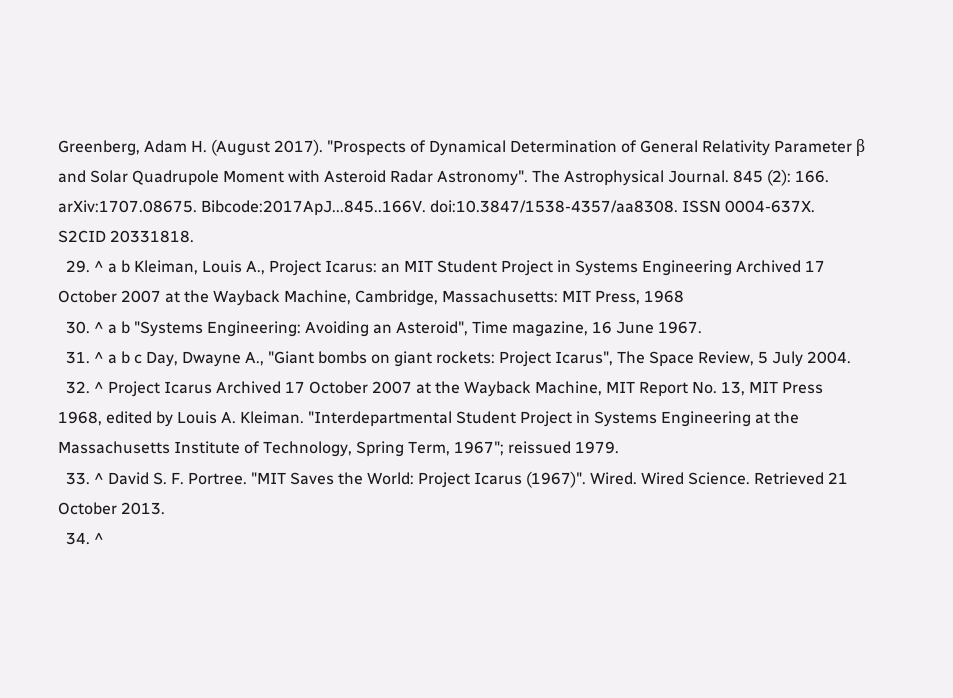Greenberg, Adam H. (August 2017). "Prospects of Dynamical Determination of General Relativity Parameter β and Solar Quadrupole Moment with Asteroid Radar Astronomy". The Astrophysical Journal. 845 (2): 166. arXiv:1707.08675. Bibcode:2017ApJ...845..166V. doi:10.3847/1538-4357/aa8308. ISSN 0004-637X. S2CID 20331818.
  29. ^ a b Kleiman, Louis A., Project Icarus: an MIT Student Project in Systems Engineering Archived 17 October 2007 at the Wayback Machine, Cambridge, Massachusetts: MIT Press, 1968
  30. ^ a b "Systems Engineering: Avoiding an Asteroid", Time magazine, 16 June 1967.
  31. ^ a b c Day, Dwayne A., "Giant bombs on giant rockets: Project Icarus", The Space Review, 5 July 2004.
  32. ^ Project Icarus Archived 17 October 2007 at the Wayback Machine, MIT Report No. 13, MIT Press 1968, edited by Louis A. Kleiman. "Interdepartmental Student Project in Systems Engineering at the Massachusetts Institute of Technology, Spring Term, 1967"; reissued 1979.
  33. ^ David S. F. Portree. "MIT Saves the World: Project Icarus (1967)". Wired. Wired Science. Retrieved 21 October 2013.
  34. ^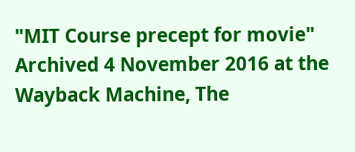"MIT Course precept for movie" Archived 4 November 2016 at the Wayback Machine, The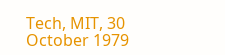Tech, MIT, 30 October 1979